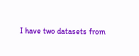I have two datasets from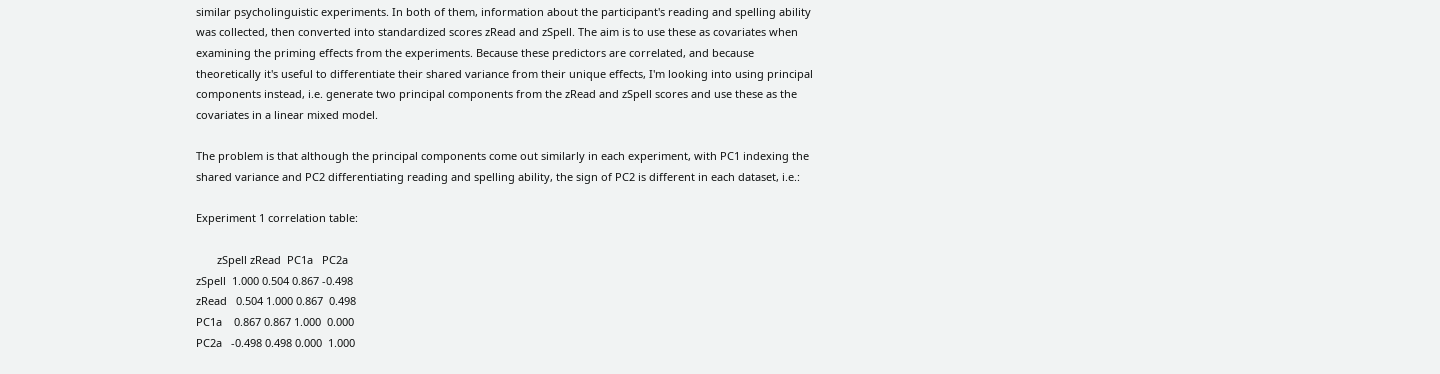similar psycholinguistic experiments. In both of them, information about the participant's reading and spelling ability was collected, then converted into standardized scores zRead and zSpell. The aim is to use these as covariates when examining the priming effects from the experiments. Because these predictors are correlated, and because theoretically it's useful to differentiate their shared variance from their unique effects, I'm looking into using principal components instead, i.e. generate two principal components from the zRead and zSpell scores and use these as the covariates in a linear mixed model.

The problem is that although the principal components come out similarly in each experiment, with PC1 indexing the shared variance and PC2 differentiating reading and spelling ability, the sign of PC2 is different in each dataset, i.e.:

Experiment 1 correlation table:

       zSpell zRead  PC1a   PC2a
zSpell  1.000 0.504 0.867 -0.498
zRead   0.504 1.000 0.867  0.498
PC1a    0.867 0.867 1.000  0.000
PC2a   -0.498 0.498 0.000  1.000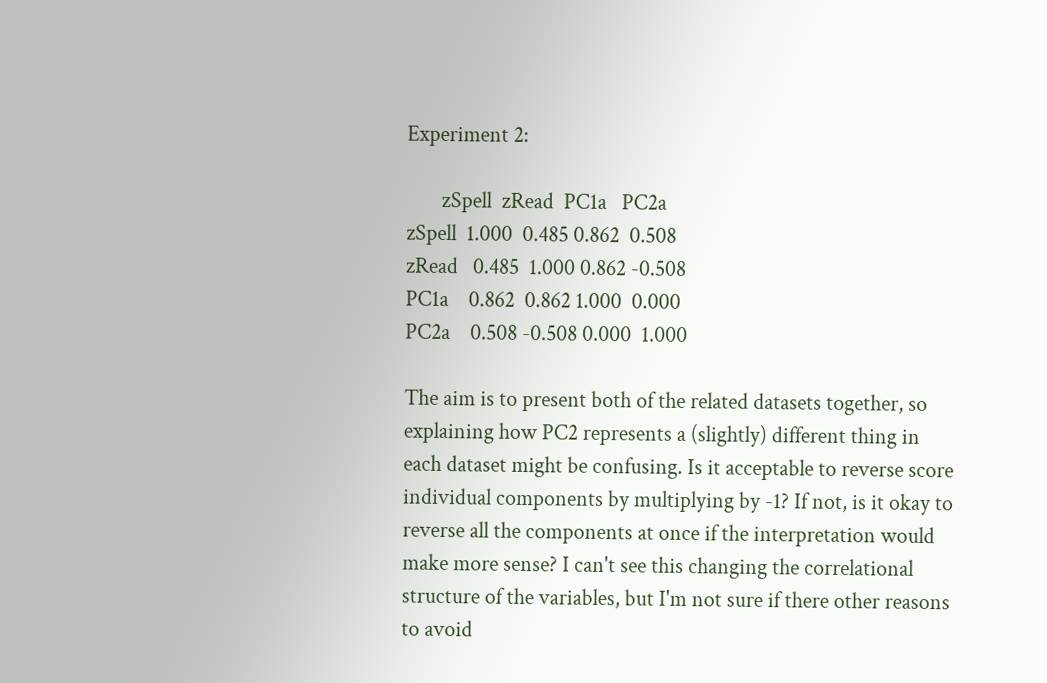Experiment 2:

       zSpell  zRead  PC1a   PC2a
zSpell  1.000  0.485 0.862  0.508
zRead   0.485  1.000 0.862 -0.508
PC1a    0.862  0.862 1.000  0.000
PC2a    0.508 -0.508 0.000  1.000

The aim is to present both of the related datasets together, so explaining how PC2 represents a (slightly) different thing in each dataset might be confusing. Is it acceptable to reverse score individual components by multiplying by -1? If not, is it okay to reverse all the components at once if the interpretation would make more sense? I can't see this changing the correlational structure of the variables, but I'm not sure if there other reasons to avoid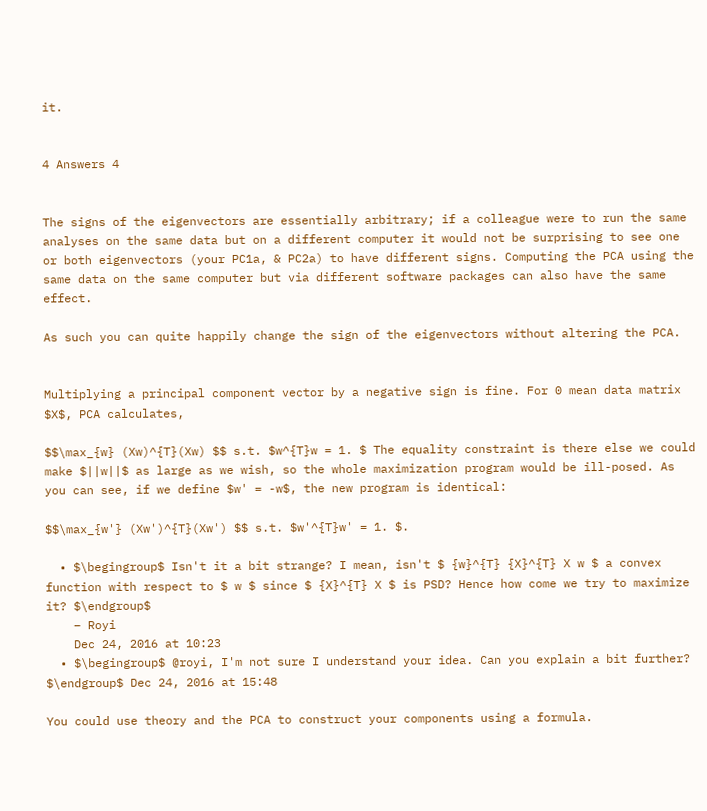it.


4 Answers 4


The signs of the eigenvectors are essentially arbitrary; if a colleague were to run the same analyses on the same data but on a different computer it would not be surprising to see one or both eigenvectors (your PC1a, & PC2a) to have different signs. Computing the PCA using the same data on the same computer but via different software packages can also have the same effect.

As such you can quite happily change the sign of the eigenvectors without altering the PCA.


Multiplying a principal component vector by a negative sign is fine. For 0 mean data matrix $X$, PCA calculates,

$$\max_{w} (Xw)^{T}(Xw) $$ s.t. $w^{T}w = 1. $ The equality constraint is there else we could make $||w||$ as large as we wish, so the whole maximization program would be ill-posed. As you can see, if we define $w' = -w$, the new program is identical:

$$\max_{w'} (Xw')^{T}(Xw') $$ s.t. $w'^{T}w' = 1. $.

  • $\begingroup$ Isn't it a bit strange? I mean, isn't $ {w}^{T} {X}^{T} X w $ a convex function with respect to $ w $ since $ {X}^{T} X $ is PSD? Hence how come we try to maximize it? $\endgroup$
    – Royi
    Dec 24, 2016 at 10:23
  • $\begingroup$ @royi, I'm not sure I understand your idea. Can you explain a bit further? $\endgroup$ Dec 24, 2016 at 15:48

You could use theory and the PCA to construct your components using a formula.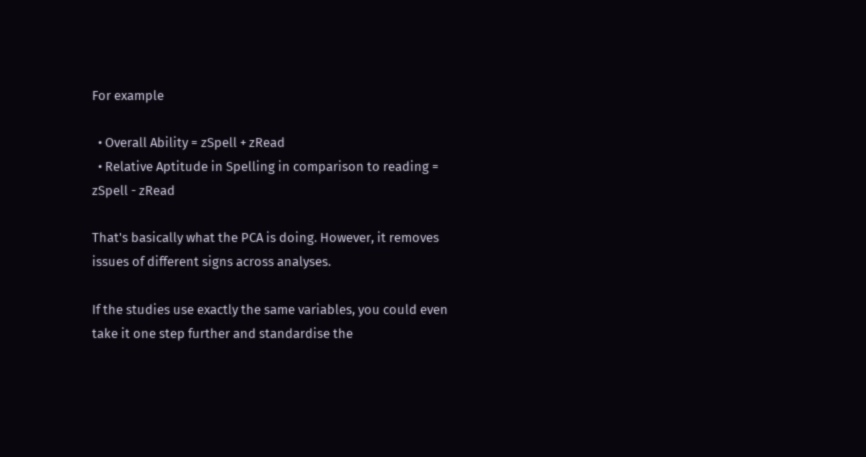For example

  • Overall Ability = zSpell + zRead
  • Relative Aptitude in Spelling in comparison to reading = zSpell - zRead

That's basically what the PCA is doing. However, it removes issues of different signs across analyses.

If the studies use exactly the same variables, you could even take it one step further and standardise the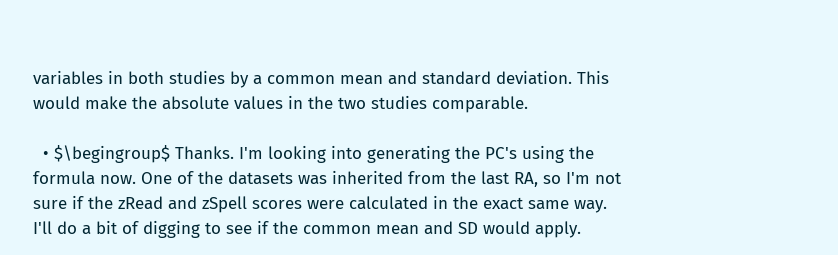variables in both studies by a common mean and standard deviation. This would make the absolute values in the two studies comparable.

  • $\begingroup$ Thanks. I'm looking into generating the PC's using the formula now. One of the datasets was inherited from the last RA, so I'm not sure if the zRead and zSpell scores were calculated in the exact same way. I'll do a bit of digging to see if the common mean and SD would apply.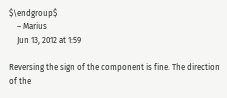$\endgroup$
    – Marius
    Jun 13, 2012 at 1:59

Reversing the sign of the component is fine. The direction of the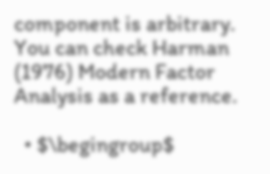component is arbitrary. You can check Harman (1976) Modern Factor Analysis as a reference.

  • $\begingroup$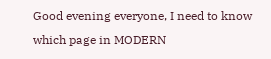Good evening everyone, I need to know which page in MODERN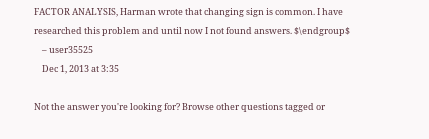FACTOR ANALYSIS, Harman wrote that changing sign is common. I have researched this problem and until now I not found answers. $\endgroup$
    – user35525
    Dec 1, 2013 at 3:35

Not the answer you're looking for? Browse other questions tagged or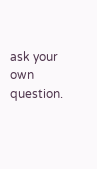ask your own question.